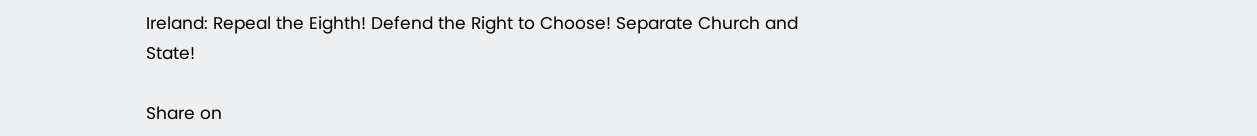Ireland: Repeal the Eighth! Defend the Right to Choose! Separate Church and State!

Share on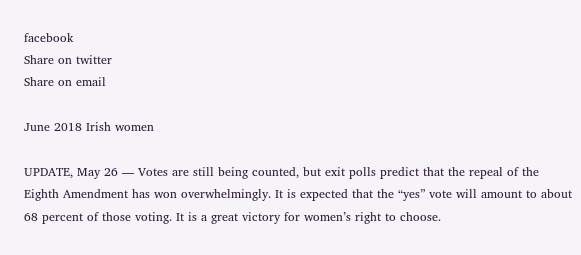facebook
Share on twitter
Share on email

June 2018 Irish women

UPDATE, May 26 — Votes are still being counted, but exit polls predict that the repeal of the Eighth Amendment has won overwhelmingly. It is expected that the “yes” vote will amount to about 68 percent of those voting. It is a great victory for women’s right to choose.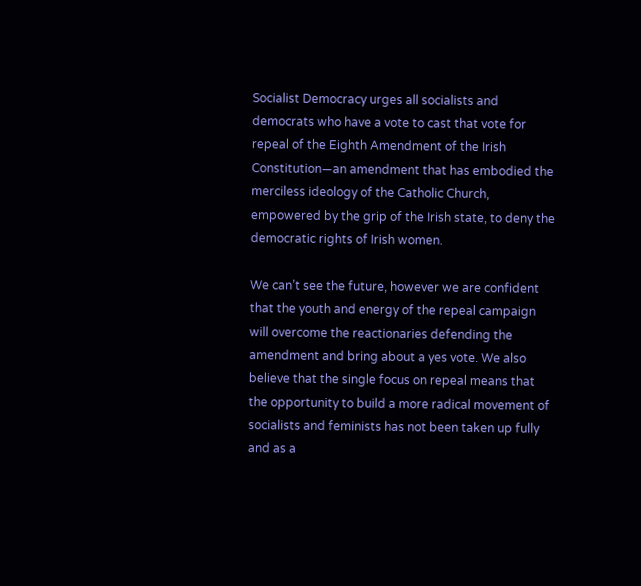Socialist Democracy urges all socialists and democrats who have a vote to cast that vote for repeal of the Eighth Amendment of the Irish Constitution—an amendment that has embodied the merciless ideology of the Catholic Church, empowered by the grip of the Irish state, to deny the democratic rights of Irish women.

We can’t see the future, however we are confident that the youth and energy of the repeal campaign will overcome the reactionaries defending the amendment and bring about a yes vote. We also believe that the single focus on repeal means that the opportunity to build a more radical movement of socialists and feminists has not been taken up fully and as a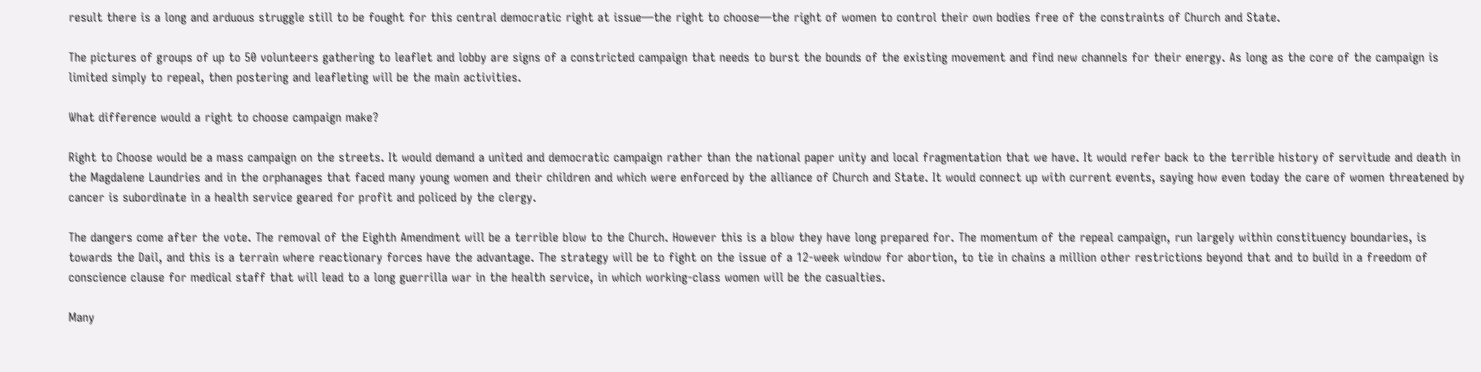result there is a long and arduous struggle still to be fought for this central democratic right at issue—the right to choose—the right of women to control their own bodies free of the constraints of Church and State.

The pictures of groups of up to 50 volunteers gathering to leaflet and lobby are signs of a constricted campaign that needs to burst the bounds of the existing movement and find new channels for their energy. As long as the core of the campaign is limited simply to repeal, then postering and leafleting will be the main activities.

What difference would a right to choose campaign make?

Right to Choose would be a mass campaign on the streets. It would demand a united and democratic campaign rather than the national paper unity and local fragmentation that we have. It would refer back to the terrible history of servitude and death in the Magdalene Laundries and in the orphanages that faced many young women and their children and which were enforced by the alliance of Church and State. It would connect up with current events, saying how even today the care of women threatened by cancer is subordinate in a health service geared for profit and policed by the clergy.

The dangers come after the vote. The removal of the Eighth Amendment will be a terrible blow to the Church. However this is a blow they have long prepared for. The momentum of the repeal campaign, run largely within constituency boundaries, is towards the Dail, and this is a terrain where reactionary forces have the advantage. The strategy will be to fight on the issue of a 12-week window for abortion, to tie in chains a million other restrictions beyond that and to build in a freedom of conscience clause for medical staff that will lead to a long guerrilla war in the health service, in which working-class women will be the casualties.

Many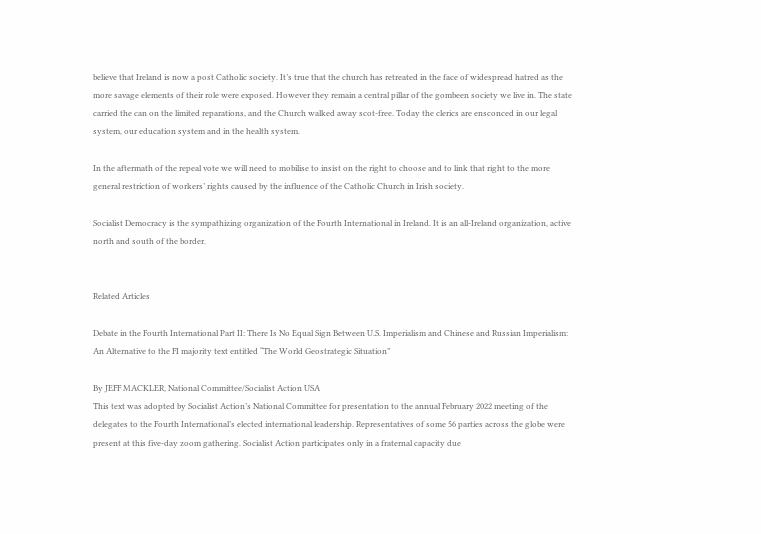believe that Ireland is now a post Catholic society. It’s true that the church has retreated in the face of widespread hatred as the more savage elements of their role were exposed. However they remain a central pillar of the gombeen society we live in. The state carried the can on the limited reparations, and the Church walked away scot-free. Today the clerics are ensconced in our legal system, our education system and in the health system.

In the aftermath of the repeal vote we will need to mobilise to insist on the right to choose and to link that right to the more general restriction of workers’ rights caused by the influence of the Catholic Church in Irish society.

Socialist Democracy is the sympathizing organization of the Fourth International in Ireland. It is an all-Ireland organization, active north and south of the border.


Related Articles

Debate in the Fourth International Part II: There Is No Equal Sign Between U.S. Imperialism and Chinese and Russian Imperialism: An Alternative to the FI majority text entitled “The World Geostrategic Situation”

By JEFF MACKLER, National Committee/Socialist Action USA
This text was adopted by Socialist Action’s National Committee for presentation to the annual February 2022 meeting of the delegates to the Fourth International’s elected international leadership. Representatives of some 56 parties across the globe were present at this five-day zoom gathering. Socialist Action participates only in a fraternal capacity due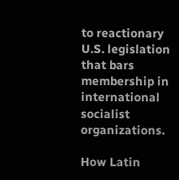to reactionary U.S. legislation that bars membership in international socialist organizations.

How Latin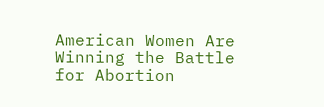American Women Are Winning the Battle for Abortion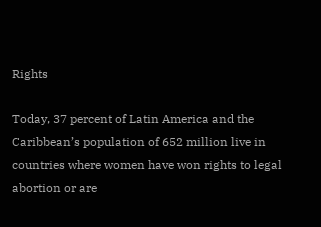Rights

Today, 37 percent of Latin America and the Caribbean’s population of 652 million live in countries where women have won rights to legal abortion or are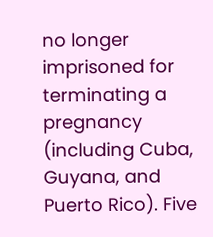no longer imprisoned for terminating a pregnancy (including Cuba, Guyana, and Puerto Rico). Five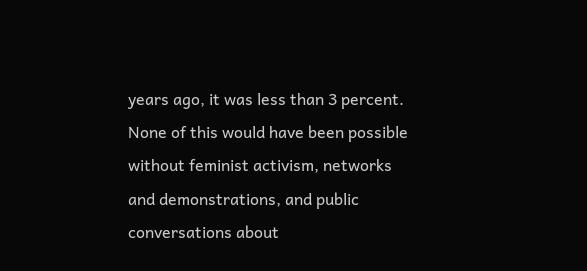years ago, it was less than 3 percent. None of this would have been possible without feminist activism, networks and demonstrations, and public conversations about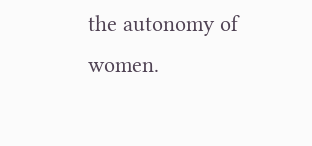the autonomy of women.